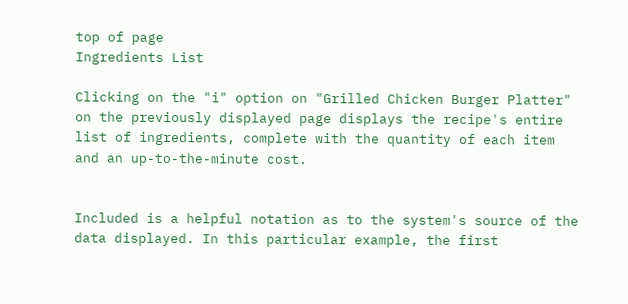top of page
Ingredients List

Clicking on the "i" option on "Grilled Chicken Burger Platter" on the previously displayed page displays the recipe's entire list of ingredients, complete with the quantity of each item and an up-to-the-minute cost.


Included is a helpful notation as to the system's source of the data displayed. In this particular example, the first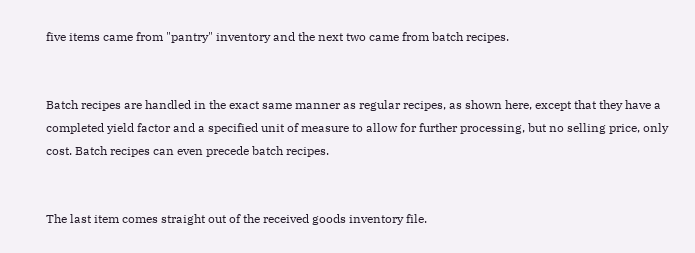five items came from "pantry" inventory and the next two came from batch recipes.


Batch recipes are handled in the exact same manner as regular recipes, as shown here, except that they have a completed yield factor and a specified unit of measure to allow for further processing, but no selling price, only cost. Batch recipes can even precede batch recipes.


The last item comes straight out of the received goods inventory file.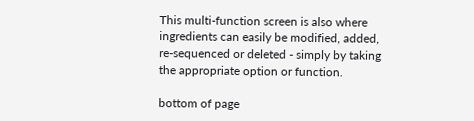This multi-function screen is also where ingredients can easily be modified, added, re-sequenced or deleted - simply by taking the appropriate option or function.

bottom of page